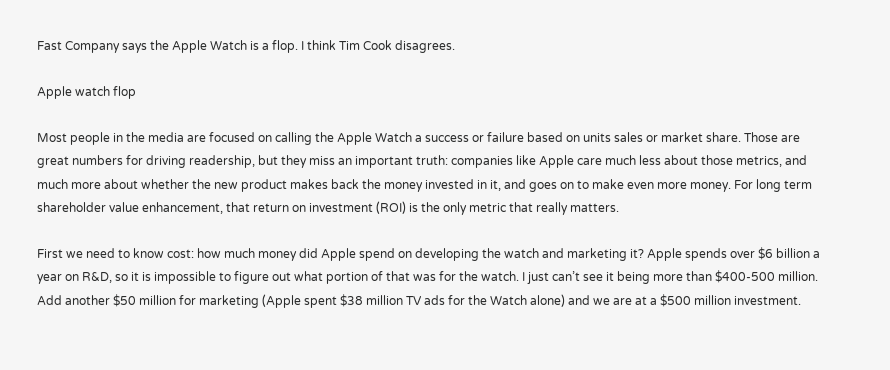Fast Company says the Apple Watch is a flop. I think Tim Cook disagrees.

Apple watch flop

Most people in the media are focused on calling the Apple Watch a success or failure based on units sales or market share. Those are great numbers for driving readership, but they miss an important truth: companies like Apple care much less about those metrics, and much more about whether the new product makes back the money invested in it, and goes on to make even more money. For long term shareholder value enhancement, that return on investment (ROI) is the only metric that really matters.

First we need to know cost: how much money did Apple spend on developing the watch and marketing it? Apple spends over $6 billion a year on R&D, so it is impossible to figure out what portion of that was for the watch. I just can’t see it being more than $400-500 million. Add another $50 million for marketing (Apple spent $38 million TV ads for the Watch alone) and we are at a $500 million investment.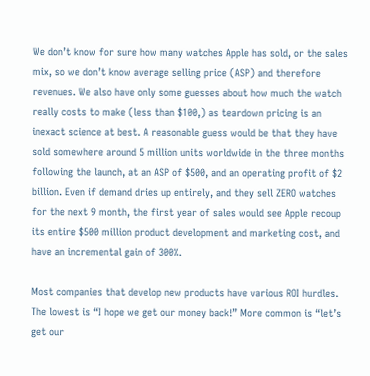We don’t know for sure how many watches Apple has sold, or the sales mix, so we don’t know average selling price (ASP) and therefore revenues. We also have only some guesses about how much the watch really costs to make (less than $100,) as teardown pricing is an inexact science at best. A reasonable guess would be that they have sold somewhere around 5 million units worldwide in the three months following the launch, at an ASP of $500, and an operating profit of $2 billion. Even if demand dries up entirely, and they sell ZERO watches for the next 9 month, the first year of sales would see Apple recoup its entire $500 million product development and marketing cost, and have an incremental gain of 300%.

Most companies that develop new products have various ROI hurdles. The lowest is “I hope we get our money back!” More common is “let’s get our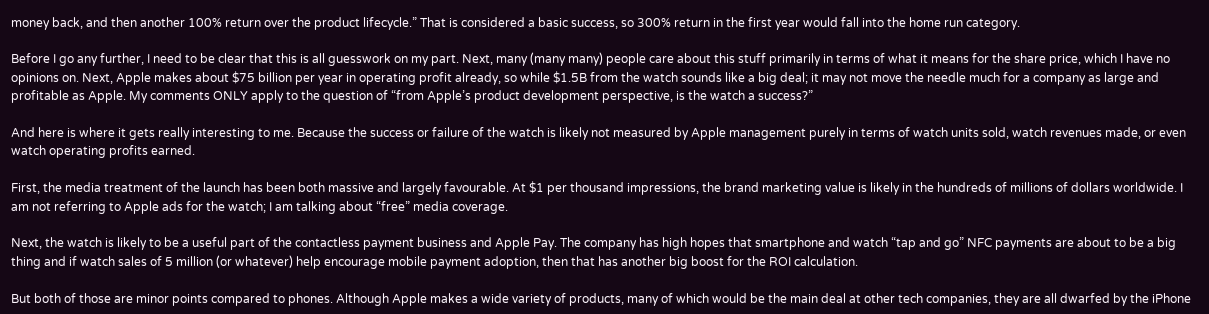money back, and then another 100% return over the product lifecycle.” That is considered a basic success, so 300% return in the first year would fall into the home run category.

Before I go any further, I need to be clear that this is all guesswork on my part. Next, many (many many) people care about this stuff primarily in terms of what it means for the share price, which I have no opinions on. Next, Apple makes about $75 billion per year in operating profit already, so while $1.5B from the watch sounds like a big deal; it may not move the needle much for a company as large and profitable as Apple. My comments ONLY apply to the question of “from Apple’s product development perspective, is the watch a success?”

And here is where it gets really interesting to me. Because the success or failure of the watch is likely not measured by Apple management purely in terms of watch units sold, watch revenues made, or even watch operating profits earned.

First, the media treatment of the launch has been both massive and largely favourable. At $1 per thousand impressions, the brand marketing value is likely in the hundreds of millions of dollars worldwide. I am not referring to Apple ads for the watch; I am talking about “free” media coverage.

Next, the watch is likely to be a useful part of the contactless payment business and Apple Pay. The company has high hopes that smartphone and watch “tap and go” NFC payments are about to be a big thing and if watch sales of 5 million (or whatever) help encourage mobile payment adoption, then that has another big boost for the ROI calculation.

But both of those are minor points compared to phones. Although Apple makes a wide variety of products, many of which would be the main deal at other tech companies, they are all dwarfed by the iPhone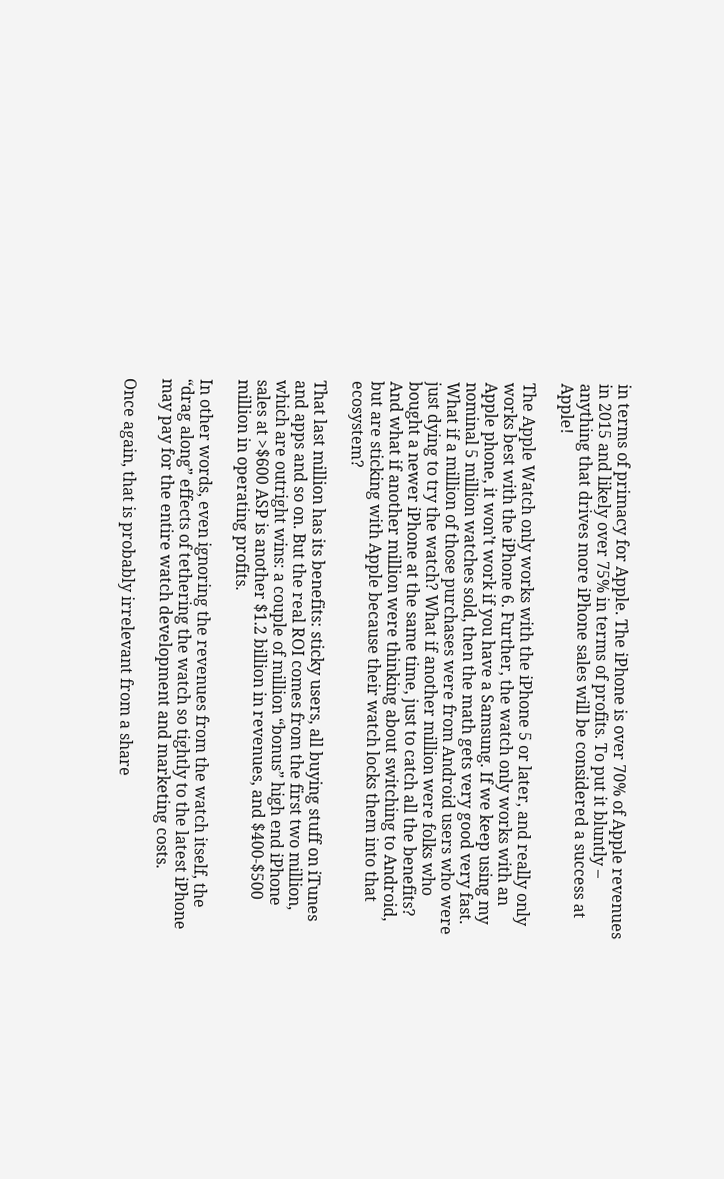in terms of primacy for Apple. The iPhone is over 70% of Apple revenues in 2015 and likely over 75% in terms of profits. To put it bluntly – anything that drives more iPhone sales will be considered a success at Apple!

The Apple Watch only works with the iPhone 5 or later, and really only works best with the iPhone 6. Further, the watch only works with an Apple phone, it won’t work if you have a Samsung. If we keep using my nominal 5 million watches sold, then the math gets very good very fast. What if a million of those purchases were from Android users who were just dying to try the watch? What if another million were folks who bought a newer iPhone at the same time, just to catch all the benefits? And what if another million were thinking about switching to Android, but are sticking with Apple because their watch locks them into that ecosystem?

That last million has its benefits: sticky users, all buying stuff on iTunes and apps and so on. But the real ROI comes from the first two million, which are outright wins: a couple of million “bonus” high end iPhone sales at >$600 ASP is another $1.2 billion in revenues, and $400-$500 million in operating profits.

In other words, even ignoring the revenues from the watch itself, the “drag along” effects of tethering the watch so tightly to the latest iPhone may pay for the entire watch development and marketing costs.

Once again, that is probably irrelevant from a share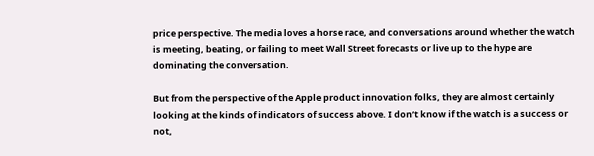price perspective. The media loves a horse race, and conversations around whether the watch is meeting, beating, or failing to meet Wall Street forecasts or live up to the hype are dominating the conversation.

But from the perspective of the Apple product innovation folks, they are almost certainly looking at the kinds of indicators of success above. I don’t know if the watch is a success or not,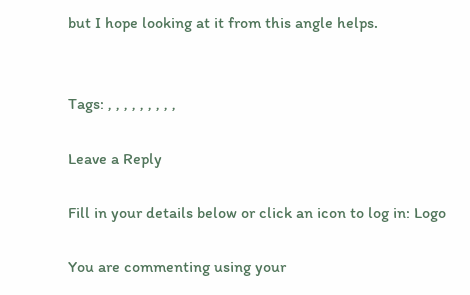but I hope looking at it from this angle helps.


Tags: , , , , , , , , ,

Leave a Reply

Fill in your details below or click an icon to log in: Logo

You are commenting using your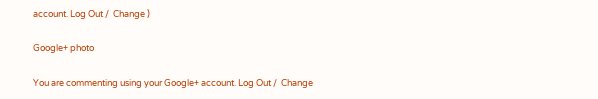account. Log Out /  Change )

Google+ photo

You are commenting using your Google+ account. Log Out /  Change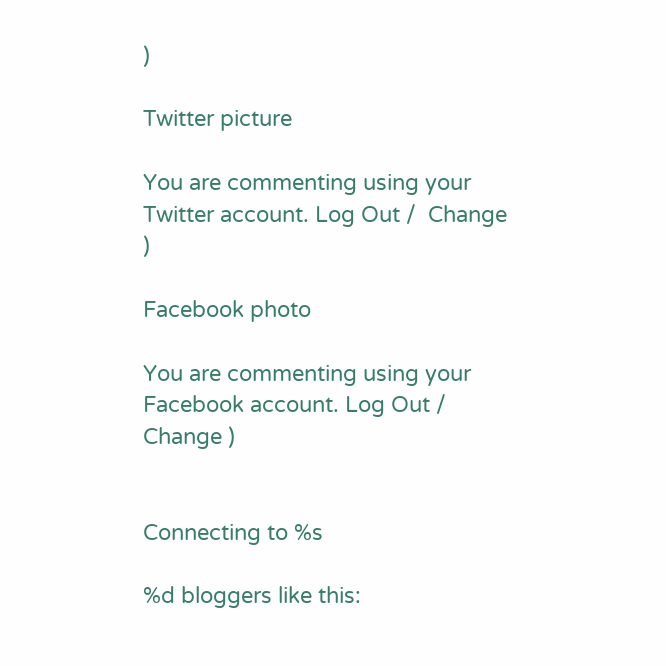)

Twitter picture

You are commenting using your Twitter account. Log Out /  Change )

Facebook photo

You are commenting using your Facebook account. Log Out /  Change )


Connecting to %s

%d bloggers like this: